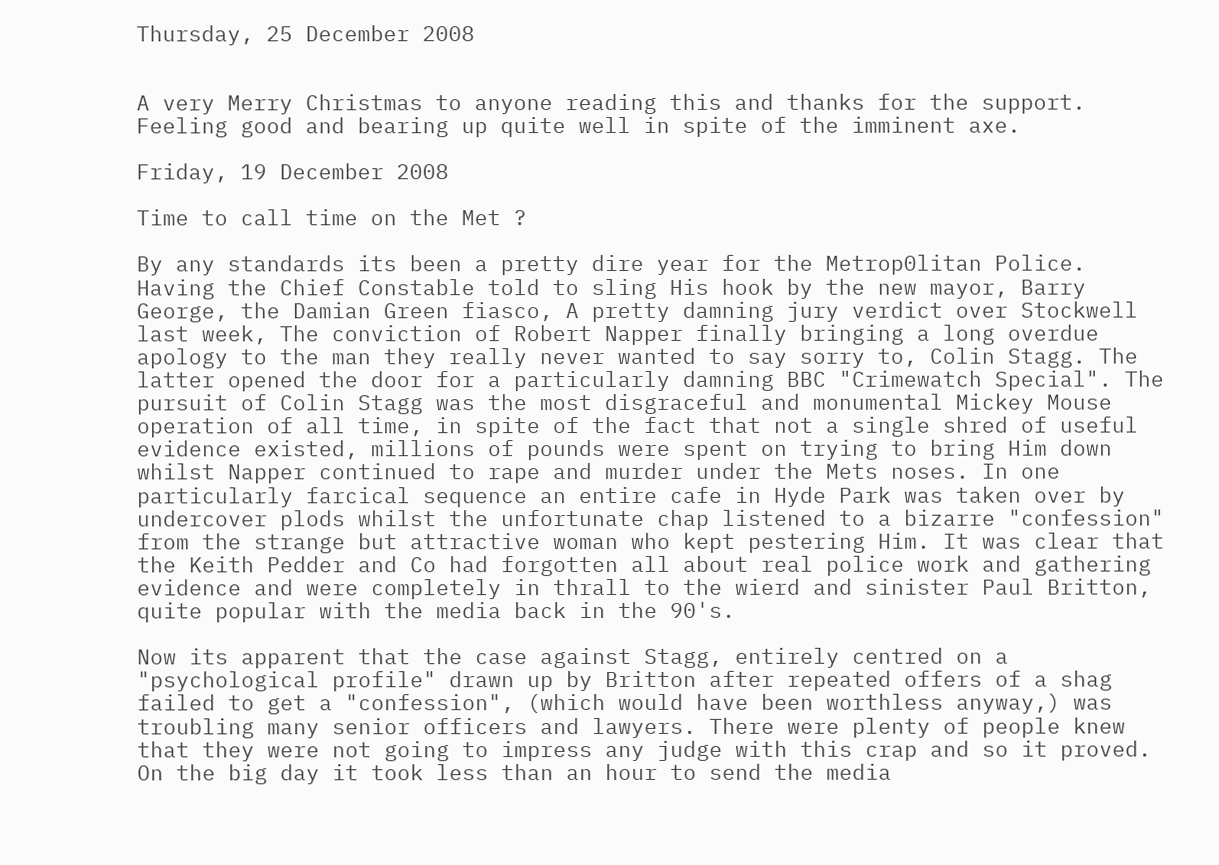Thursday, 25 December 2008


A very Merry Christmas to anyone reading this and thanks for the support. Feeling good and bearing up quite well in spite of the imminent axe.

Friday, 19 December 2008

Time to call time on the Met ?

By any standards its been a pretty dire year for the Metrop0litan Police. Having the Chief Constable told to sling His hook by the new mayor, Barry George, the Damian Green fiasco, A pretty damning jury verdict over Stockwell last week, The conviction of Robert Napper finally bringing a long overdue apology to the man they really never wanted to say sorry to, Colin Stagg. The latter opened the door for a particularly damning BBC "Crimewatch Special". The pursuit of Colin Stagg was the most disgraceful and monumental Mickey Mouse operation of all time, in spite of the fact that not a single shred of useful evidence existed, millions of pounds were spent on trying to bring Him down whilst Napper continued to rape and murder under the Mets noses. In one particularly farcical sequence an entire cafe in Hyde Park was taken over by undercover plods whilst the unfortunate chap listened to a bizarre "confession" from the strange but attractive woman who kept pestering Him. It was clear that the Keith Pedder and Co had forgotten all about real police work and gathering evidence and were completely in thrall to the wierd and sinister Paul Britton, quite popular with the media back in the 90's.

Now its apparent that the case against Stagg, entirely centred on a "psychological profile" drawn up by Britton after repeated offers of a shag failed to get a "confession", (which would have been worthless anyway,) was troubling many senior officers and lawyers. There were plenty of people knew that they were not going to impress any judge with this crap and so it proved. On the big day it took less than an hour to send the media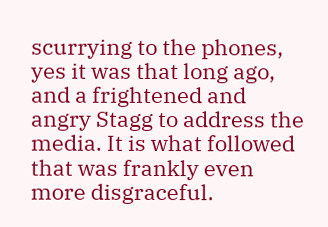scurrying to the phones, yes it was that long ago, and a frightened and angry Stagg to address the media. It is what followed that was frankly even more disgraceful.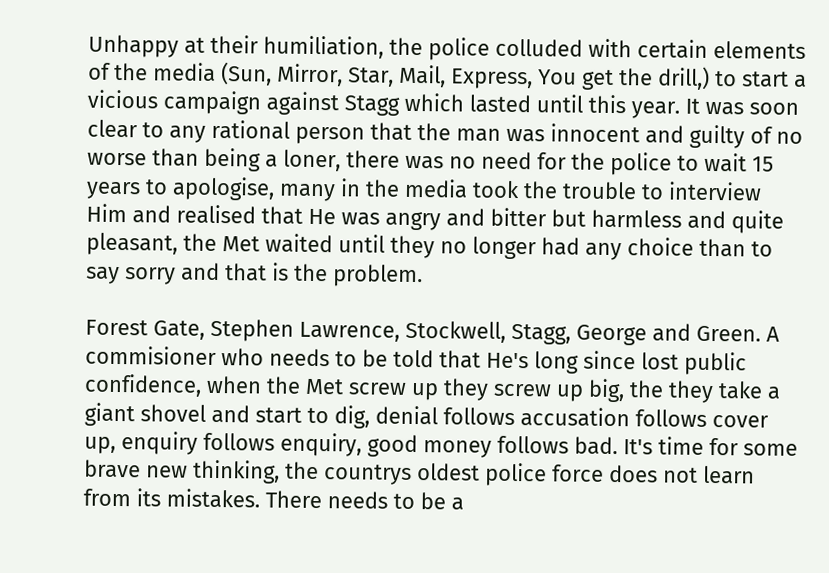Unhappy at their humiliation, the police colluded with certain elements of the media (Sun, Mirror, Star, Mail, Express, You get the drill,) to start a vicious campaign against Stagg which lasted until this year. It was soon clear to any rational person that the man was innocent and guilty of no worse than being a loner, there was no need for the police to wait 15 years to apologise, many in the media took the trouble to interview Him and realised that He was angry and bitter but harmless and quite pleasant, the Met waited until they no longer had any choice than to say sorry and that is the problem.

Forest Gate, Stephen Lawrence, Stockwell, Stagg, George and Green. A commisioner who needs to be told that He's long since lost public confidence, when the Met screw up they screw up big, the they take a giant shovel and start to dig, denial follows accusation follows cover up, enquiry follows enquiry, good money follows bad. It's time for some brave new thinking, the countrys oldest police force does not learn from its mistakes. There needs to be a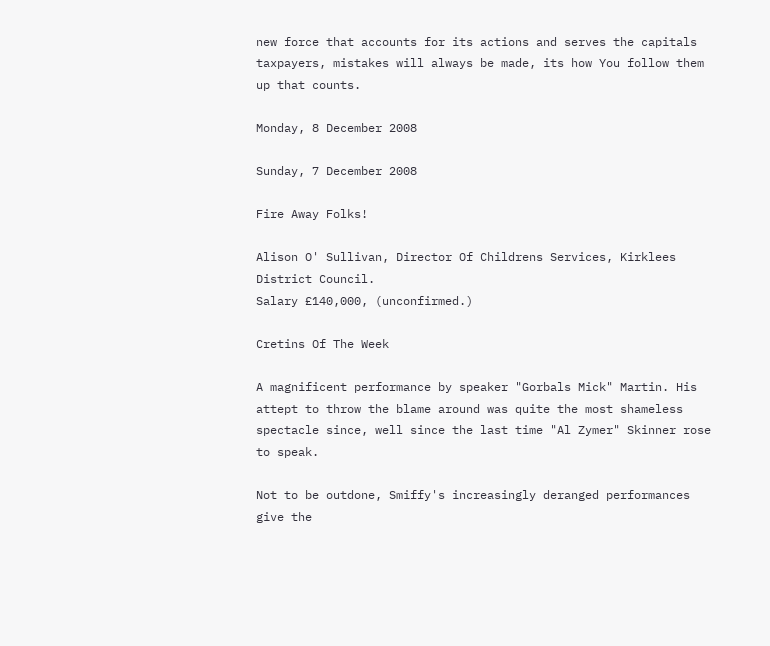new force that accounts for its actions and serves the capitals taxpayers, mistakes will always be made, its how You follow them up that counts.

Monday, 8 December 2008

Sunday, 7 December 2008

Fire Away Folks!

Alison O' Sullivan, Director Of Childrens Services, Kirklees District Council.
Salary £140,000, (unconfirmed.)

Cretins Of The Week

A magnificent performance by speaker "Gorbals Mick" Martin. His attept to throw the blame around was quite the most shameless spectacle since, well since the last time "Al Zymer" Skinner rose to speak.

Not to be outdone, Smiffy's increasingly deranged performances give the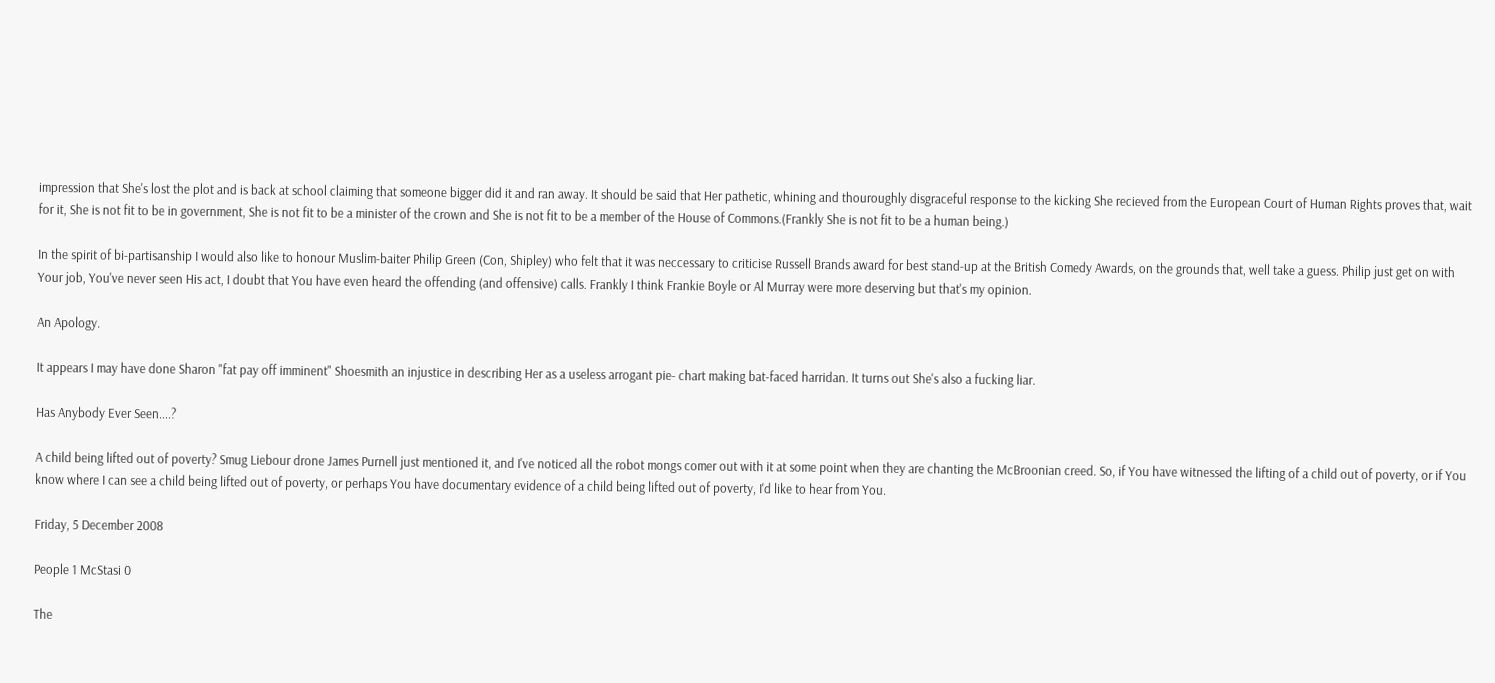impression that She's lost the plot and is back at school claiming that someone bigger did it and ran away. It should be said that Her pathetic, whining and thouroughly disgraceful response to the kicking She recieved from the European Court of Human Rights proves that, wait for it, She is not fit to be in government, She is not fit to be a minister of the crown and She is not fit to be a member of the House of Commons.(Frankly She is not fit to be a human being.)

In the spirit of bi-partisanship I would also like to honour Muslim-baiter Philip Green (Con, Shipley) who felt that it was neccessary to criticise Russell Brands award for best stand-up at the British Comedy Awards, on the grounds that, well take a guess. Philip just get on with Your job, You've never seen His act, I doubt that You have even heard the offending (and offensive) calls. Frankly I think Frankie Boyle or Al Murray were more deserving but that's my opinion.

An Apology.

It appears I may have done Sharon "fat pay off imminent" Shoesmith an injustice in describing Her as a useless arrogant pie- chart making bat-faced harridan. It turns out She's also a fucking liar.

Has Anybody Ever Seen....?

A child being lifted out of poverty? Smug Liebour drone James Purnell just mentioned it, and I've noticed all the robot mongs comer out with it at some point when they are chanting the McBroonian creed. So, if You have witnessed the lifting of a child out of poverty, or if You know where I can see a child being lifted out of poverty, or perhaps You have documentary evidence of a child being lifted out of poverty, I'd like to hear from You.

Friday, 5 December 2008

People 1 McStasi 0

The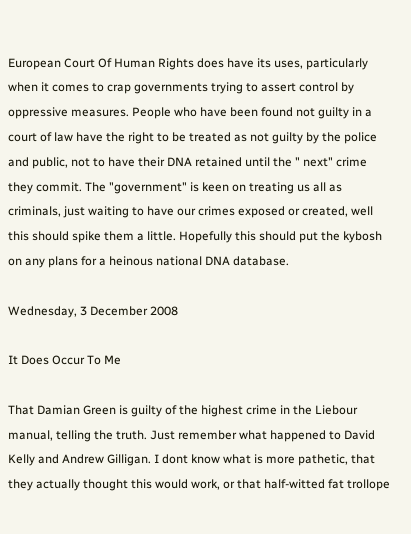European Court Of Human Rights does have its uses, particularly when it comes to crap governments trying to assert control by oppressive measures. People who have been found not guilty in a court of law have the right to be treated as not guilty by the police and public, not to have their DNA retained until the " next" crime they commit. The "government" is keen on treating us all as criminals, just waiting to have our crimes exposed or created, well this should spike them a little. Hopefully this should put the kybosh on any plans for a heinous national DNA database.

Wednesday, 3 December 2008

It Does Occur To Me

That Damian Green is guilty of the highest crime in the Liebour manual, telling the truth. Just remember what happened to David Kelly and Andrew Gilligan. I dont know what is more pathetic, that they actually thought this would work, or that half-witted fat trollope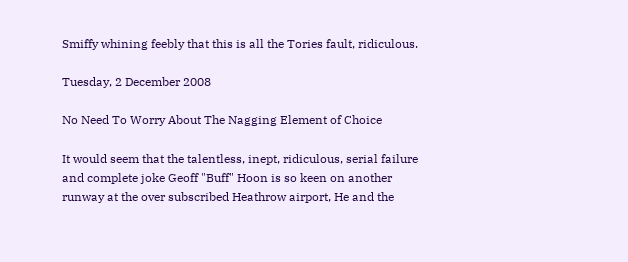Smiffy whining feebly that this is all the Tories fault, ridiculous.

Tuesday, 2 December 2008

No Need To Worry About The Nagging Element of Choice

It would seem that the talentless, inept, ridiculous, serial failure and complete joke Geoff "Buff" Hoon is so keen on another runway at the over subscribed Heathrow airport, He and the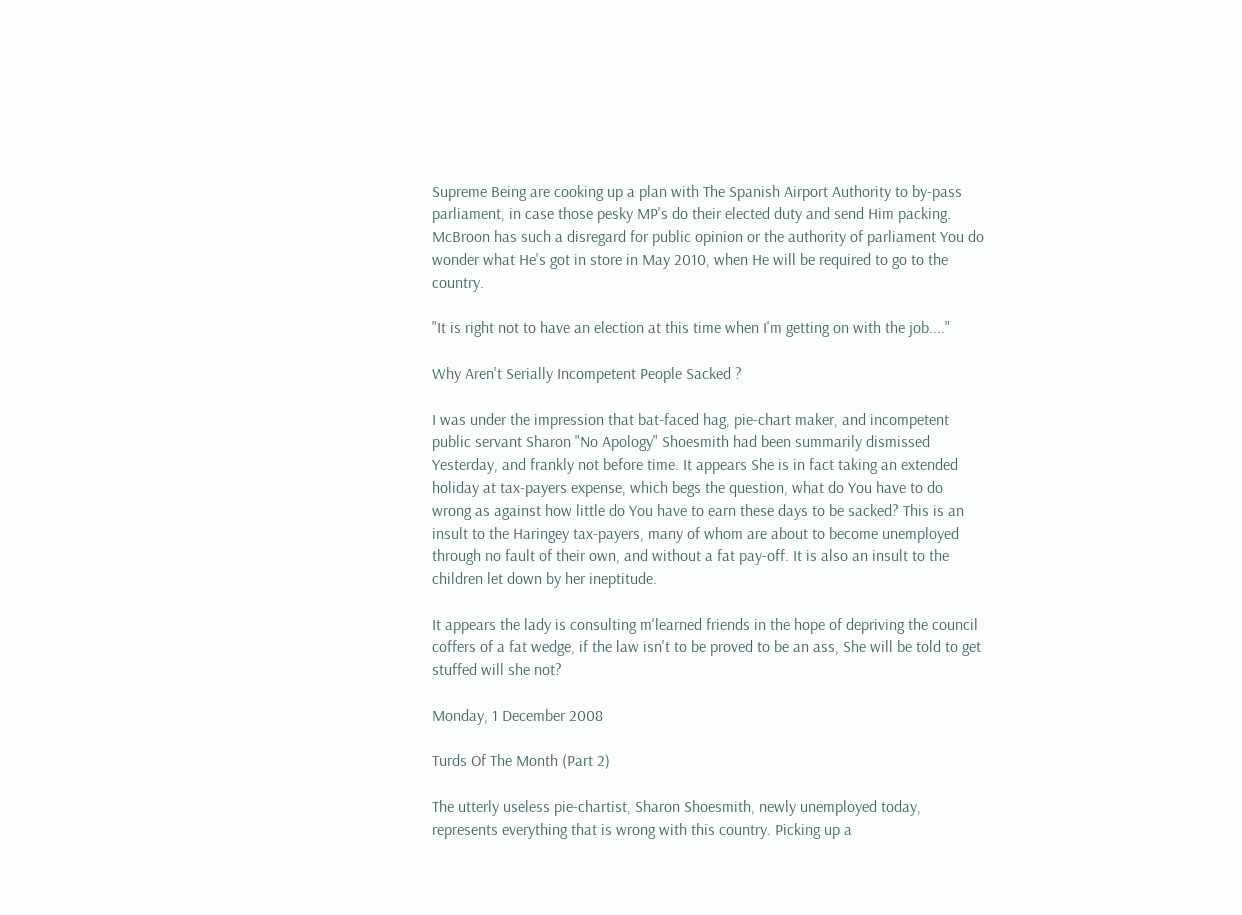Supreme Being are cooking up a plan with The Spanish Airport Authority to by-pass parliament, in case those pesky MP's do their elected duty and send Him packing. McBroon has such a disregard for public opinion or the authority of parliament You do wonder what He's got in store in May 2010, when He will be required to go to the country.

"It is right not to have an election at this time when I'm getting on with the job...."

Why Aren't Serially Incompetent People Sacked ?

I was under the impression that bat-faced hag, pie-chart maker, and incompetent public servant Sharon "No Apology" Shoesmith had been summarily dismissed Yesterday, and frankly not before time. It appears She is in fact taking an extended holiday at tax-payers expense, which begs the question, what do You have to do wrong as against how little do You have to earn these days to be sacked? This is an insult to the Haringey tax-payers, many of whom are about to become unemployed through no fault of their own, and without a fat pay-off. It is also an insult to the children let down by her ineptitude.

It appears the lady is consulting m'learned friends in the hope of depriving the council coffers of a fat wedge, if the law isn't to be proved to be an ass, She will be told to get stuffed will she not?

Monday, 1 December 2008

Turds Of The Month (Part 2)

The utterly useless pie-chartist, Sharon Shoesmith, newly unemployed today, represents everything that is wrong with this country. Picking up a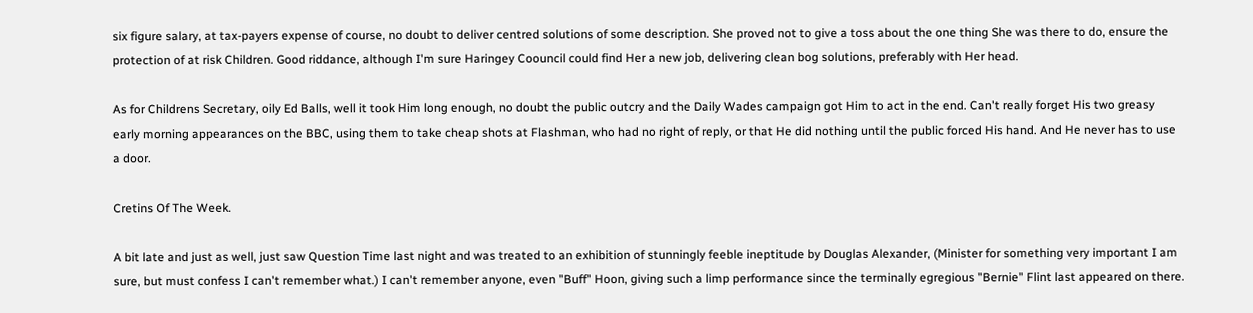six figure salary, at tax-payers expense of course, no doubt to deliver centred solutions of some description. She proved not to give a toss about the one thing She was there to do, ensure the protection of at risk Children. Good riddance, although I'm sure Haringey Coouncil could find Her a new job, delivering clean bog solutions, preferably with Her head.

As for Childrens Secretary, oily Ed Balls, well it took Him long enough, no doubt the public outcry and the Daily Wades campaign got Him to act in the end. Can't really forget His two greasy early morning appearances on the BBC, using them to take cheap shots at Flashman, who had no right of reply, or that He did nothing until the public forced His hand. And He never has to use a door.

Cretins Of The Week.

A bit late and just as well, just saw Question Time last night and was treated to an exhibition of stunningly feeble ineptitude by Douglas Alexander, (Minister for something very important I am sure, but must confess I can't remember what.) I can't remember anyone, even "Buff" Hoon, giving such a limp performance since the terminally egregious "Bernie" Flint last appeared on there.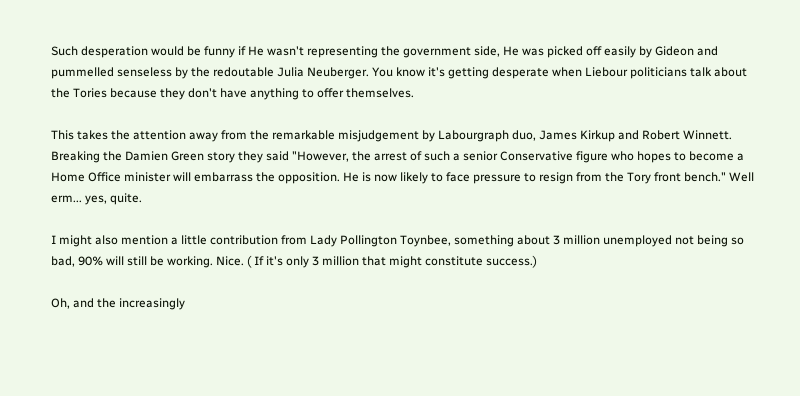Such desperation would be funny if He wasn't representing the government side, He was picked off easily by Gideon and pummelled senseless by the redoutable Julia Neuberger. You know it's getting desperate when Liebour politicians talk about the Tories because they don't have anything to offer themselves.

This takes the attention away from the remarkable misjudgement by Labourgraph duo, James Kirkup and Robert Winnett. Breaking the Damien Green story they said "However, the arrest of such a senior Conservative figure who hopes to become a Home Office minister will embarrass the opposition. He is now likely to face pressure to resign from the Tory front bench." Well erm... yes, quite.

I might also mention a little contribution from Lady Pollington Toynbee, something about 3 million unemployed not being so bad, 90% will still be working. Nice. ( If it's only 3 million that might constitute success.)

Oh, and the increasingly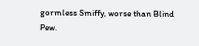gormless Smiffy, worse than Blind Pew.